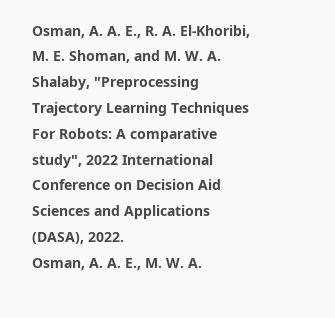Osman, A. A. E., R. A. El-Khoribi, M. E. Shoman, and M. W. A. Shalaby, "Preprocessing Trajectory Learning Techniques For Robots: A comparative study", 2022 International Conference on Decision Aid Sciences and Applications (DASA), 2022.
Osman, A. A. E., M. W. A.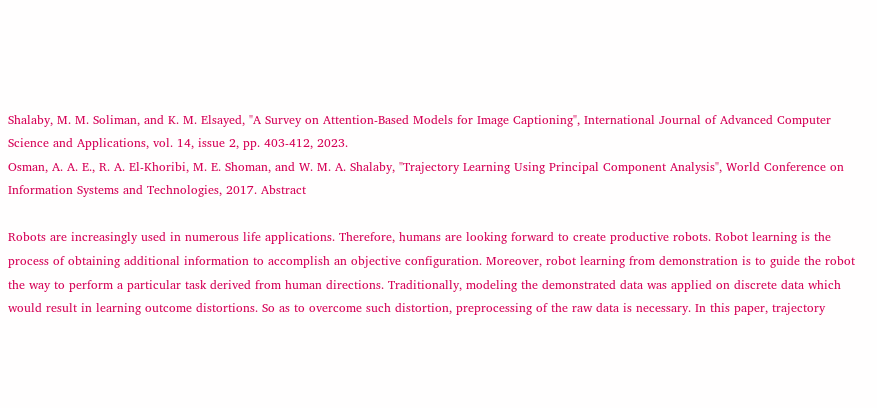Shalaby, M. M. Soliman, and K. M. Elsayed, "A Survey on Attention-Based Models for Image Captioning", International Journal of Advanced Computer Science and Applications, vol. 14, issue 2, pp. 403-412, 2023.
Osman, A. A. E., R. A. El-Khoribi, M. E. Shoman, and W. M. A. Shalaby, "Trajectory Learning Using Principal Component Analysis", World Conference on Information Systems and Technologies, 2017. Abstract

Robots are increasingly used in numerous life applications. Therefore, humans are looking forward to create productive robots. Robot learning is the process of obtaining additional information to accomplish an objective configuration. Moreover, robot learning from demonstration is to guide the robot the way to perform a particular task derived from human directions. Traditionally, modeling the demonstrated data was applied on discrete data which would result in learning outcome distortions. So as to overcome such distortion, preprocessing of the raw data is necessary. In this paper, trajectory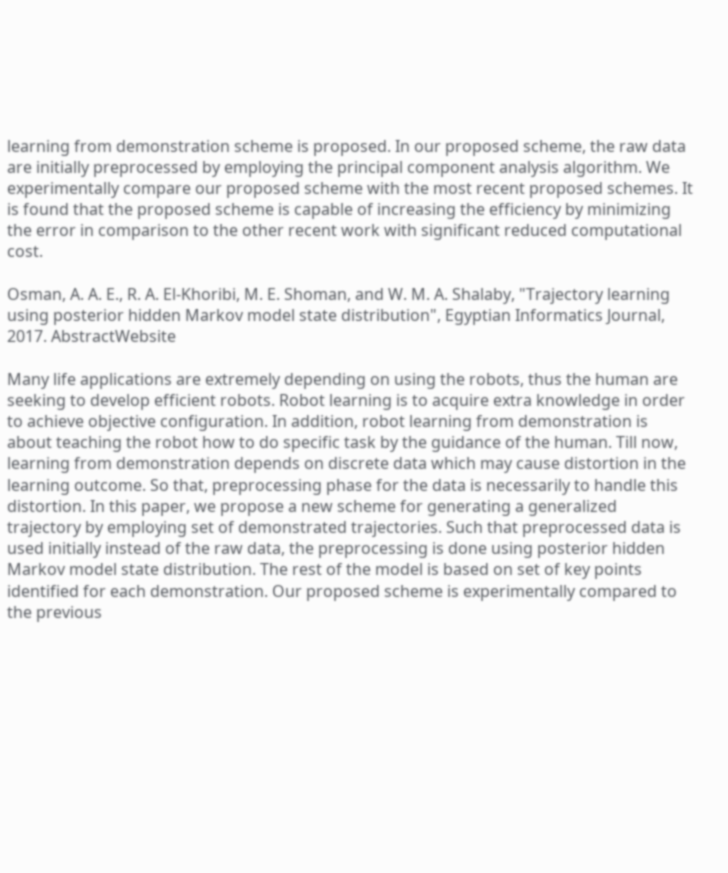learning from demonstration scheme is proposed. In our proposed scheme, the raw data are initially preprocessed by employing the principal component analysis algorithm. We experimentally compare our proposed scheme with the most recent proposed schemes. It is found that the proposed scheme is capable of increasing the efficiency by minimizing the error in comparison to the other recent work with significant reduced computational cost.

Osman, A. A. E., R. A. El-Khoribi, M. E. Shoman, and W. M. A. Shalaby, "Trajectory learning using posterior hidden Markov model state distribution", Egyptian Informatics Journal, 2017. AbstractWebsite

Many life applications are extremely depending on using the robots, thus the human are seeking to develop efficient robots. Robot learning is to acquire extra knowledge in order to achieve objective configuration. In addition, robot learning from demonstration is about teaching the robot how to do specific task by the guidance of the human. Till now, learning from demonstration depends on discrete data which may cause distortion in the learning outcome. So that, preprocessing phase for the data is necessarily to handle this distortion. In this paper, we propose a new scheme for generating a generalized trajectory by employing set of demonstrated trajectories. Such that preprocessed data is used initially instead of the raw data, the preprocessing is done using posterior hidden Markov model state distribution. The rest of the model is based on set of key points identified for each demonstration. Our proposed scheme is experimentally compared to the previous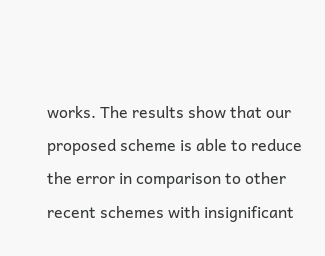works. The results show that our proposed scheme is able to reduce the error in comparison to other recent schemes with insignificant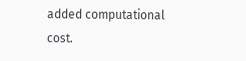added computational cost.